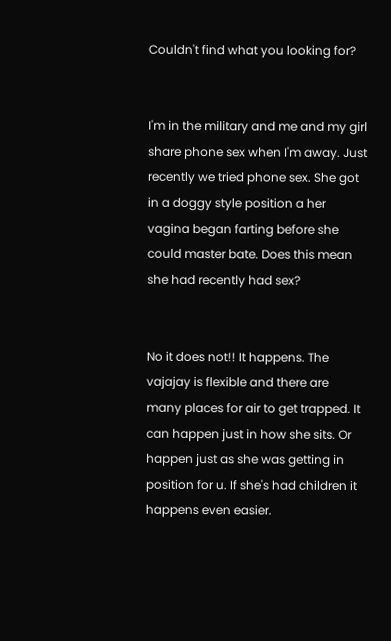Couldn't find what you looking for?


I'm in the military and me and my girl share phone sex when I'm away. Just recently we tried phone sex. She got in a doggy style position a her vagina began farting before she could master bate. Does this mean she had recently had sex?


No it does not!! It happens. The vajajay is flexible and there are many places for air to get trapped. It can happen just in how she sits. Or happen just as she was getting in position for u. If she's had children it happens even easier.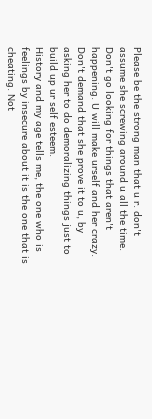Please be the strong man that u r. don't assume she screwing around u all the time. Don't go looking for things that aren't happening. U will make urself and her crazy.
Don't demand that she prove it to u, by asking her to do demoralizing things just to build up ur self esteem.
History and my age tells me, the one who is feelings by insecure about it is the one that is cheating. Not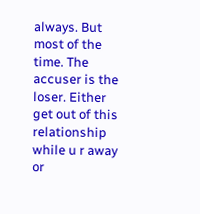always. But most of the time. The accuser is the loser. Either get out of this relationship while u r away or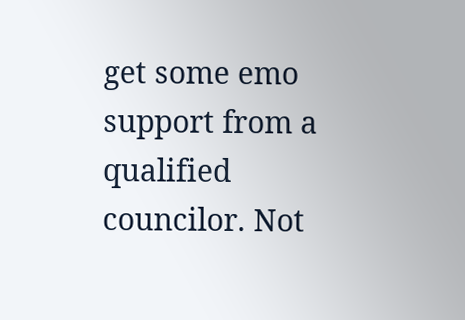get some emo support from a qualified councilor. Not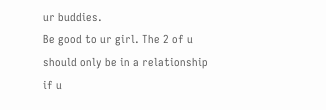ur buddies.
Be good to ur girl. The 2 of u should only be in a relationship if u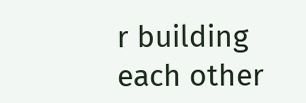r building each other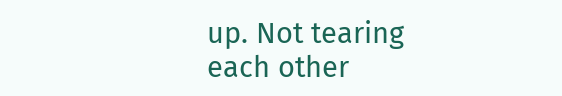up. Not tearing each other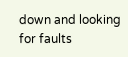down and looking for faults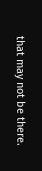that may not be there.